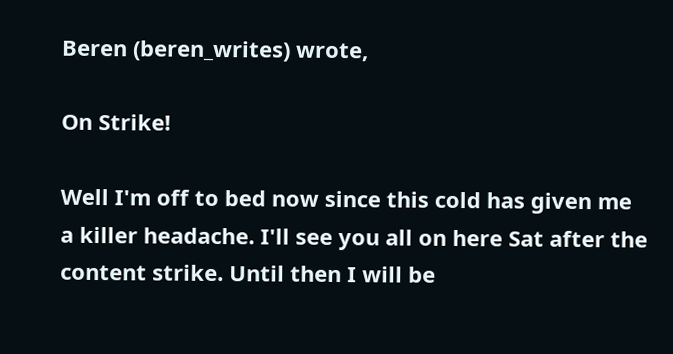Beren (beren_writes) wrote,

On Strike!

Well I'm off to bed now since this cold has given me a killer headache. I'll see you all on here Sat after the content strike. Until then I will be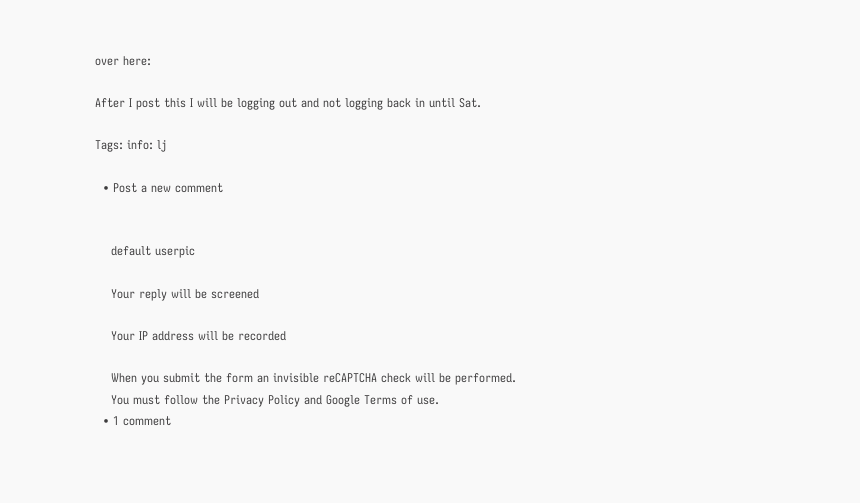over here:

After I post this I will be logging out and not logging back in until Sat.

Tags: info: lj

  • Post a new comment


    default userpic

    Your reply will be screened

    Your IP address will be recorded

    When you submit the form an invisible reCAPTCHA check will be performed.
    You must follow the Privacy Policy and Google Terms of use.
  • 1 comment